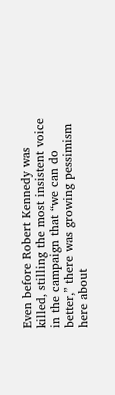Even before Robert Kennedy was killed, stilling the most insistent voice in the campaign that “we can do better,” there was growing pessimism here about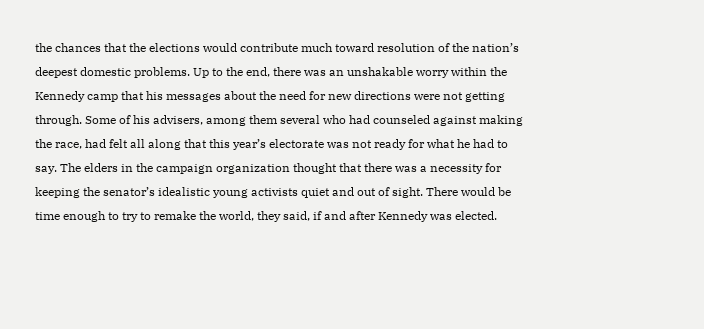the chances that the elections would contribute much toward resolution of the nation’s deepest domestic problems. Up to the end, there was an unshakable worry within the Kennedy camp that his messages about the need for new directions were not getting through. Some of his advisers, among them several who had counseled against making the race, had felt all along that this year’s electorate was not ready for what he had to say. The elders in the campaign organization thought that there was a necessity for keeping the senator’s idealistic young activists quiet and out of sight. There would be time enough to try to remake the world, they said, if and after Kennedy was elected.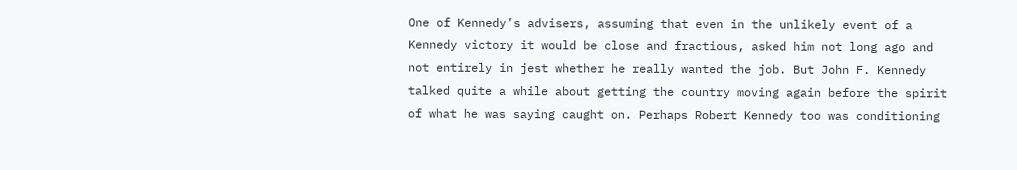One of Kennedy’s advisers, assuming that even in the unlikely event of a Kennedy victory it would be close and fractious, asked him not long ago and not entirely in jest whether he really wanted the job. But John F. Kennedy talked quite a while about getting the country moving again before the spirit of what he was saying caught on. Perhaps Robert Kennedy too was conditioning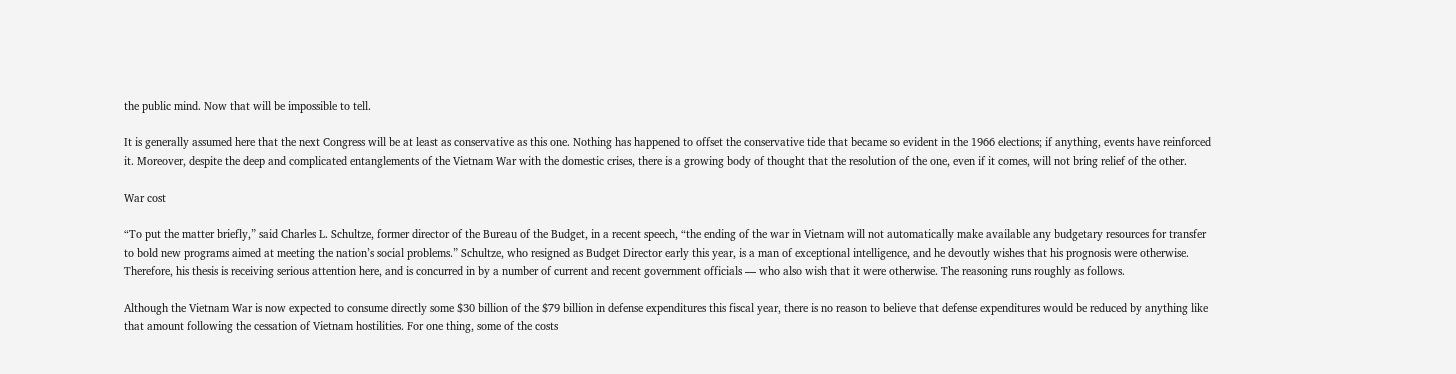the public mind. Now that will be impossible to tell.

It is generally assumed here that the next Congress will be at least as conservative as this one. Nothing has happened to offset the conservative tide that became so evident in the 1966 elections; if anything, events have reinforced it. Moreover, despite the deep and complicated entanglements of the Vietnam War with the domestic crises, there is a growing body of thought that the resolution of the one, even if it comes, will not bring relief of the other.

War cost

“To put the matter briefly,” said Charles L. Schultze, former director of the Bureau of the Budget, in a recent speech, “the ending of the war in Vietnam will not automatically make available any budgetary resources for transfer to bold new programs aimed at meeting the nation’s social problems.” Schultze, who resigned as Budget Director early this year, is a man of exceptional intelligence, and he devoutly wishes that his prognosis were otherwise. Therefore, his thesis is receiving serious attention here, and is concurred in by a number of current and recent government officials — who also wish that it were otherwise. The reasoning runs roughly as follows.

Although the Vietnam War is now expected to consume directly some $30 billion of the $79 billion in defense expenditures this fiscal year, there is no reason to believe that defense expenditures would be reduced by anything like that amount following the cessation of Vietnam hostilities. For one thing, some of the costs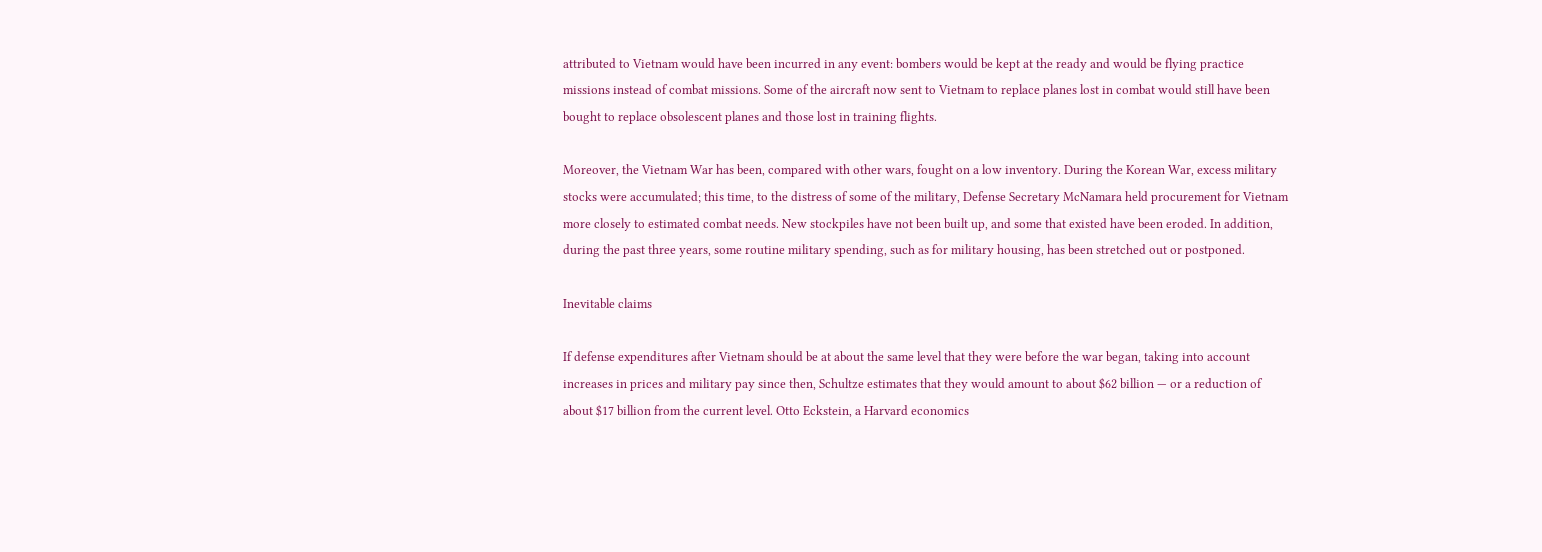attributed to Vietnam would have been incurred in any event: bombers would be kept at the ready and would be flying practice missions instead of combat missions. Some of the aircraft now sent to Vietnam to replace planes lost in combat would still have been bought to replace obsolescent planes and those lost in training flights.

Moreover, the Vietnam War has been, compared with other wars, fought on a low inventory. During the Korean War, excess military stocks were accumulated; this time, to the distress of some of the military, Defense Secretary McNamara held procurement for Vietnam more closely to estimated combat needs. New stockpiles have not been built up, and some that existed have been eroded. In addition, during the past three years, some routine military spending, such as for military housing, has been stretched out or postponed.

Inevitable claims

If defense expenditures after Vietnam should be at about the same level that they were before the war began, taking into account increases in prices and military pay since then, Schultze estimates that they would amount to about $62 billion — or a reduction of about $17 billion from the current level. Otto Eckstein, a Harvard economics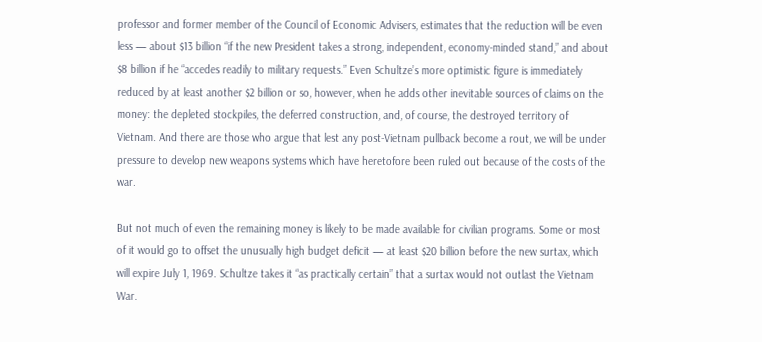professor and former member of the Council of Economic Advisers, estimates that the reduction will be even less — about $13 billion “if the new President takes a strong, independent, economy-minded stand,” and about $8 billion if he “accedes readily to military requests.” Even Schultze’s more optimistic figure is immediately reduced by at least another $2 billion or so, however, when he adds other inevitable sources of claims on the money: the depleted stockpiles, the deferred construction, and, of course, the destroyed territory of Vietnam. And there are those who argue that lest any post-Vietnam pullback become a rout, we will be under pressure to develop new weapons systems which have heretofore been ruled out because of the costs of the war.

But not much of even the remaining money is likely to be made available for civilian programs. Some or most of it would go to offset the unusually high budget deficit — at least $20 billion before the new surtax, which will expire July 1, 1969. Schultze takes it “as practically certain” that a surtax would not outlast the Vietnam War.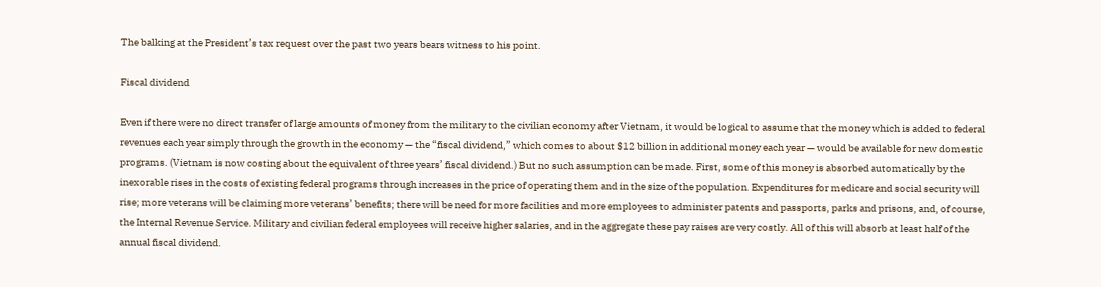The balking at the President’s tax request over the past two years bears witness to his point.

Fiscal dividend

Even if there were no direct transfer of large amounts of money from the military to the civilian economy after Vietnam, it would be logical to assume that the money which is added to federal revenues each year simply through the growth in the economy — the “fiscal dividend,” which comes to about $12 billion in additional money each year — would be available for new domestic programs. (Vietnam is now costing about the equivalent of three years’ fiscal dividend.) But no such assumption can be made. First, some of this money is absorbed automatically by the inexorable rises in the costs of existing federal programs through increases in the price of operating them and in the size of the population. Expenditures for medicare and social security will rise; more veterans will be claiming more veterans’ benefits; there will be need for more facilities and more employees to administer patents and passports, parks and prisons, and, of course, the Internal Revenue Service. Military and civilian federal employees will receive higher salaries, and in the aggregate these pay raises are very costly. All of this will absorb at least half of the annual fiscal dividend.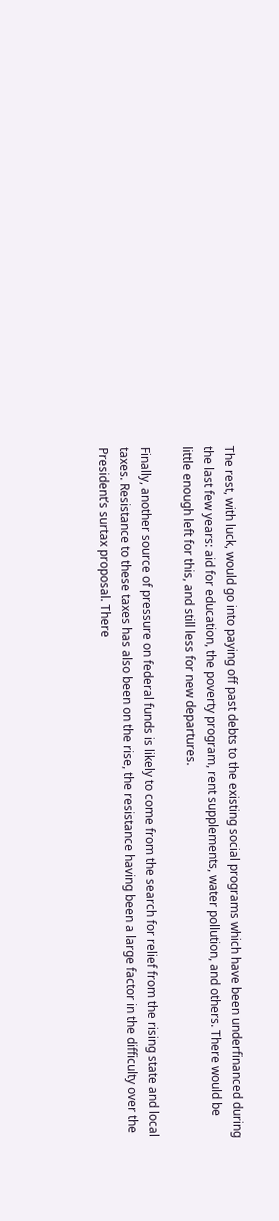The rest, with luck, would go into paying off past debts to the existing social programs which have been underfinanced during the last few years: aid for education, the poverty program, rent supplements, water pollution, and others. There would be little enough left for this, and still less for new departures.

Finally, another source of pressure on federal funds is likely to come from the search for relief from the rising state and local taxes. Resistance to these taxes has also been on the rise, the resistance having been a large factor in the difficulty over the President’s surtax proposal. There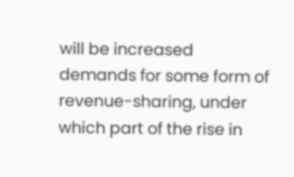will be increased demands for some form of revenue-sharing, under which part of the rise in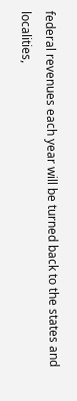federal revenues each year will be turned back to the states and localities,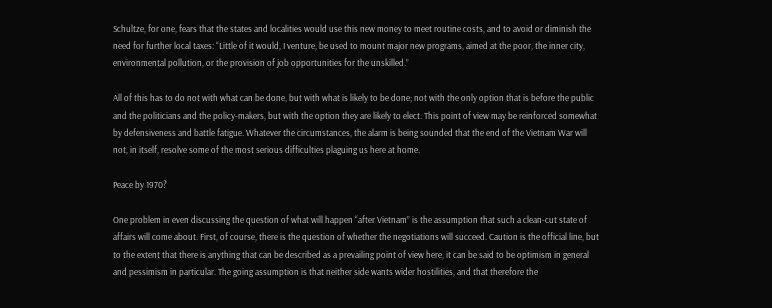Schultze, for one, fears that the states and localities would use this new money to meet routine costs, and to avoid or diminish the need for further local taxes: “Little of it would, I venture, be used to mount major new programs, aimed at the poor, the inner city, environmental pollution, or the provision of job opportunities for the unskilled.”

All of this has to do not with what can be done, but with what is likely to be done; not with the only option that is before the public and the politicians and the policy-makers, but with the option they are likely to elect. This point of view may be reinforced somewhat by defensiveness and battle fatigue. Whatever the circumstances, the alarm is being sounded that the end of the Vietnam War will not, in itself, resolve some of the most serious difficulties plaguing us here at home.

Peace by 1970?

One problem in even discussing the question of what will happen “after Vietnam” is the assumption that such a clean-cut state of affairs will come about. First, of course, there is the question of whether the negotiations will succeed. Caution is the official line, but to the extent that there is anything that can be described as a prevailing point of view here, it can be said to be optimism in general and pessimism in particular. The going assumption is that neither side wants wider hostilities, and that therefore the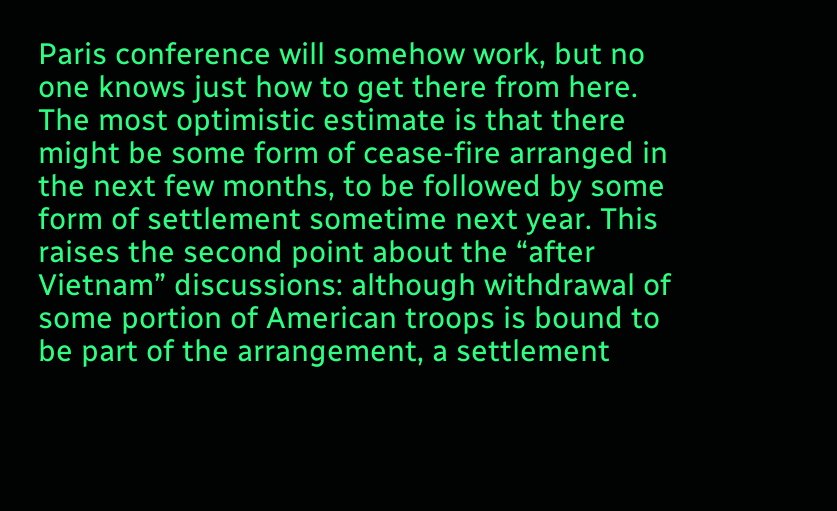Paris conference will somehow work, but no one knows just how to get there from here. The most optimistic estimate is that there might be some form of cease-fire arranged in the next few months, to be followed by some form of settlement sometime next year. This raises the second point about the “after Vietnam” discussions: although withdrawal of some portion of American troops is bound to be part of the arrangement, a settlement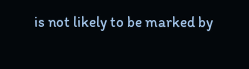is not likely to be marked by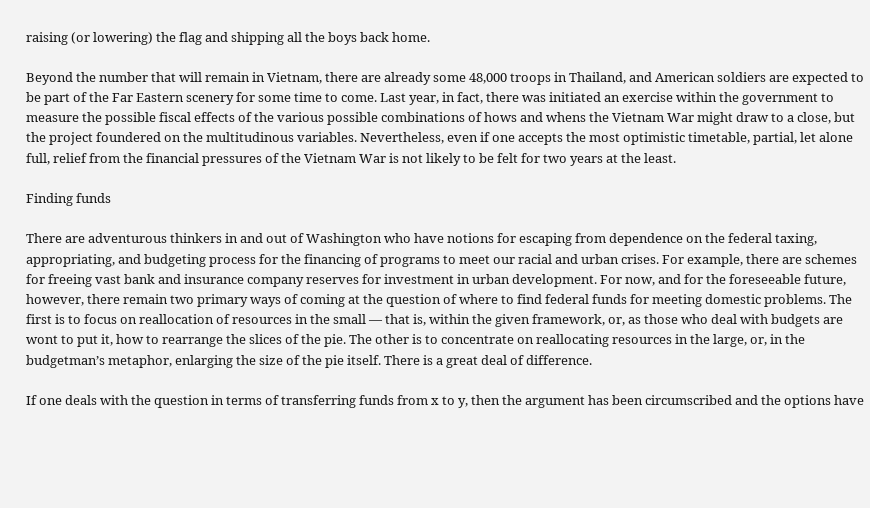raising (or lowering) the flag and shipping all the boys back home.

Beyond the number that will remain in Vietnam, there are already some 48,000 troops in Thailand, and American soldiers are expected to be part of the Far Eastern scenery for some time to come. Last year, in fact, there was initiated an exercise within the government to measure the possible fiscal effects of the various possible combinations of hows and whens the Vietnam War might draw to a close, but the project foundered on the multitudinous variables. Nevertheless, even if one accepts the most optimistic timetable, partial, let alone full, relief from the financial pressures of the Vietnam War is not likely to be felt for two years at the least.

Finding funds

There are adventurous thinkers in and out of Washington who have notions for escaping from dependence on the federal taxing, appropriating, and budgeting process for the financing of programs to meet our racial and urban crises. For example, there are schemes for freeing vast bank and insurance company reserves for investment in urban development. For now, and for the foreseeable future, however, there remain two primary ways of coming at the question of where to find federal funds for meeting domestic problems. The first is to focus on reallocation of resources in the small — that is, within the given framework, or, as those who deal with budgets are wont to put it, how to rearrange the slices of the pie. The other is to concentrate on reallocating resources in the large, or, in the budgetman’s metaphor, enlarging the size of the pie itself. There is a great deal of difference.

If one deals with the question in terms of transferring funds from x to y, then the argument has been circumscribed and the options have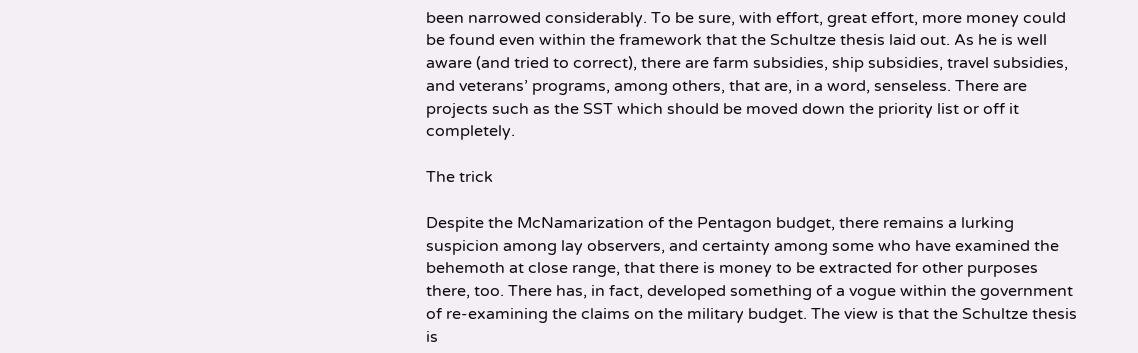been narrowed considerably. To be sure, with effort, great effort, more money could be found even within the framework that the Schultze thesis laid out. As he is well aware (and tried to correct), there are farm subsidies, ship subsidies, travel subsidies, and veterans’ programs, among others, that are, in a word, senseless. There are projects such as the SST which should be moved down the priority list or off it completely.

The trick

Despite the McNamarization of the Pentagon budget, there remains a lurking suspicion among lay observers, and certainty among some who have examined the behemoth at close range, that there is money to be extracted for other purposes there, too. There has, in fact, developed something of a vogue within the government of re-examining the claims on the military budget. The view is that the Schultze thesis is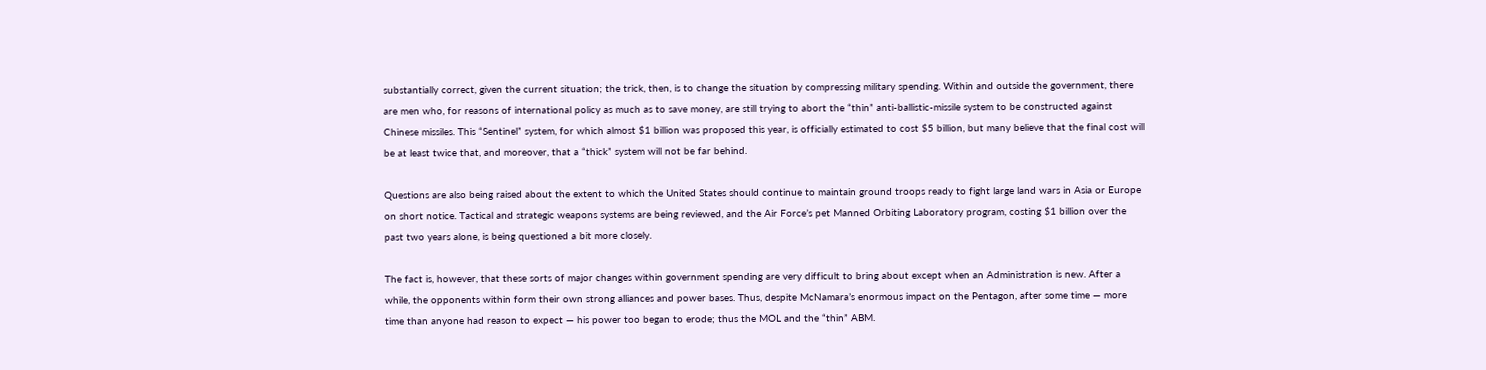substantially correct, given the current situation; the trick, then, is to change the situation by compressing military spending. Within and outside the government, there are men who, for reasons of international policy as much as to save money, are still trying to abort the “thin” anti-ballistic-missile system to be constructed against Chinese missiles. This “Sentinel” system, for which almost $1 billion was proposed this year, is officially estimated to cost $5 billion, but many believe that the final cost will be at least twice that, and moreover, that a “thick” system will not be far behind.

Questions are also being raised about the extent to which the United States should continue to maintain ground troops ready to fight large land wars in Asia or Europe on short notice. Tactical and strategic weapons systems are being reviewed, and the Air Force’s pet Manned Orbiting Laboratory program, costing $1 billion over the past two years alone, is being questioned a bit more closely.

The fact is, however, that these sorts of major changes within government spending are very difficult to bring about except when an Administration is new. After a while, the opponents within form their own strong alliances and power bases. Thus, despite McNamara’s enormous impact on the Pentagon, after some time — more time than anyone had reason to expect — his power too began to erode; thus the MOL and the “thin” ABM.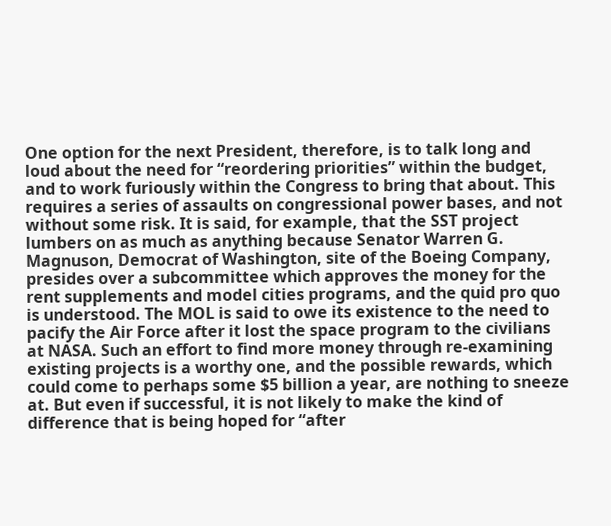One option for the next President, therefore, is to talk long and loud about the need for “reordering priorities” within the budget, and to work furiously within the Congress to bring that about. This requires a series of assaults on congressional power bases, and not without some risk. It is said, for example, that the SST project lumbers on as much as anything because Senator Warren G. Magnuson, Democrat of Washington, site of the Boeing Company, presides over a subcommittee which approves the money for the rent supplements and model cities programs, and the quid pro quo is understood. The MOL is said to owe its existence to the need to pacify the Air Force after it lost the space program to the civilians at NASA. Such an effort to find more money through re-examining existing projects is a worthy one, and the possible rewards, which could come to perhaps some $5 billion a year, are nothing to sneeze at. But even if successful, it is not likely to make the kind of difference that is being hoped for “after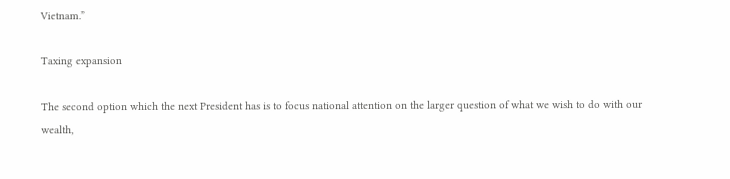Vietnam.”

Taxing expansion

The second option which the next President has is to focus national attention on the larger question of what we wish to do with our wealth,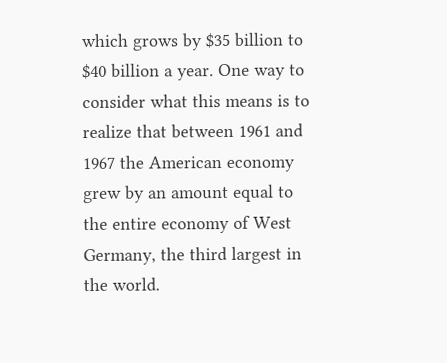which grows by $35 billion to $40 billion a year. One way to consider what this means is to realize that between 1961 and 1967 the American economy grew by an amount equal to the entire economy of West Germany, the third largest in the world.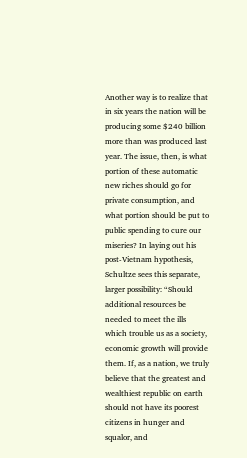Another way is to realize that in six years the nation will be producing some $240 billion more than was produced last year. The issue, then, is what portion of these automatic new riches should go for private consumption, and what portion should be put to public spending to cure our miseries? In laying out his post-Vietnam hypothesis, Schultze sees this separate, larger possibility: “Should additional resources be needed to meet the ills which trouble us as a society, economic growth will provide them. If, as a nation, we truly believe that the greatest and wealthiest republic on earth should not have its poorest citizens in hunger and squalor, and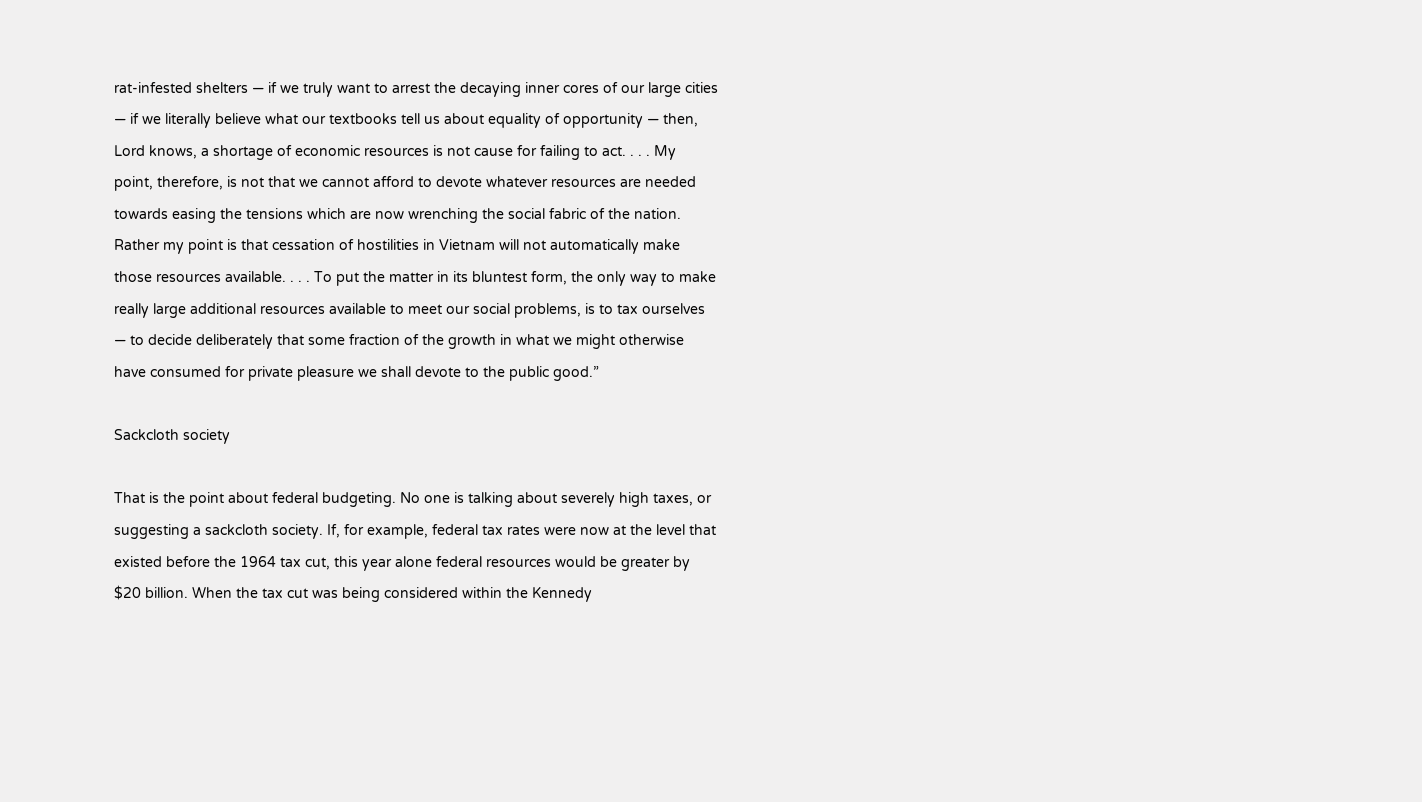rat-infested shelters — if we truly want to arrest the decaying inner cores of our large cities — if we literally believe what our textbooks tell us about equality of opportunity — then, Lord knows, a shortage of economic resources is not cause for failing to act. . . . My point, therefore, is not that we cannot afford to devote whatever resources are needed towards easing the tensions which are now wrenching the social fabric of the nation. Rather my point is that cessation of hostilities in Vietnam will not automatically make those resources available. . . . To put the matter in its bluntest form, the only way to make really large additional resources available to meet our social problems, is to tax ourselves — to decide deliberately that some fraction of the growth in what we might otherwise have consumed for private pleasure we shall devote to the public good.”

Sackcloth society

That is the point about federal budgeting. No one is talking about severely high taxes, or suggesting a sackcloth society. If, for example, federal tax rates were now at the level that existed before the 1964 tax cut, this year alone federal resources would be greater by $20 billion. When the tax cut was being considered within the Kennedy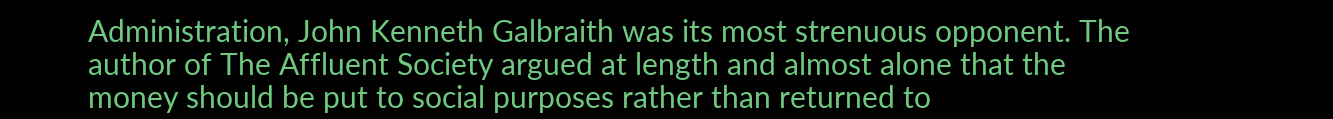Administration, John Kenneth Galbraith was its most strenuous opponent. The author of The Affluent Society argued at length and almost alone that the money should be put to social purposes rather than returned to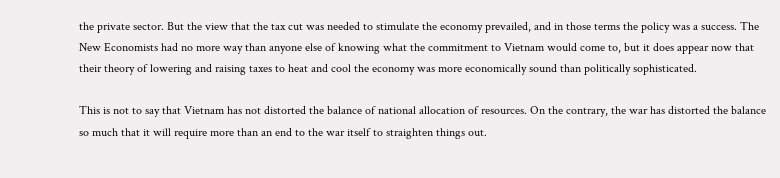the private sector. But the view that the tax cut was needed to stimulate the economy prevailed, and in those terms the policy was a success. The New Economists had no more way than anyone else of knowing what the commitment to Vietnam would come to, but it does appear now that their theory of lowering and raising taxes to heat and cool the economy was more economically sound than politically sophisticated.

This is not to say that Vietnam has not distorted the balance of national allocation of resources. On the contrary, the war has distorted the balance so much that it will require more than an end to the war itself to straighten things out.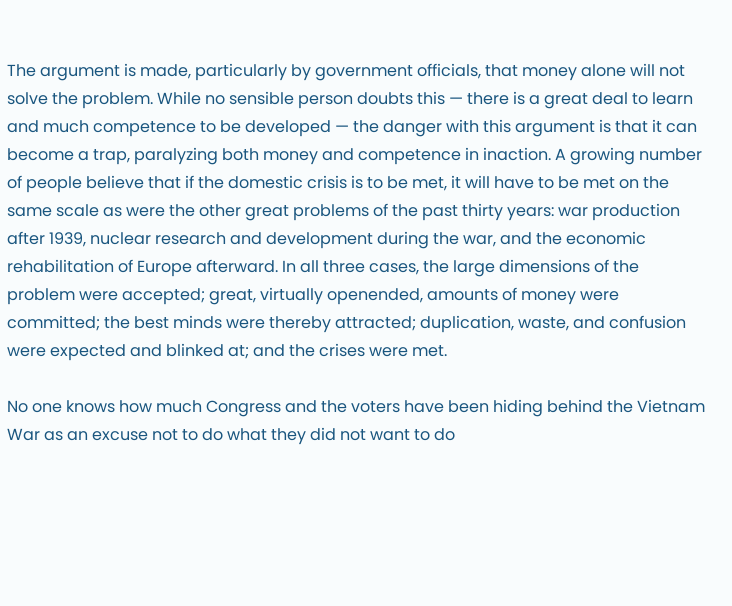The argument is made, particularly by government officials, that money alone will not solve the problem. While no sensible person doubts this — there is a great deal to learn and much competence to be developed — the danger with this argument is that it can become a trap, paralyzing both money and competence in inaction. A growing number of people believe that if the domestic crisis is to be met, it will have to be met on the same scale as were the other great problems of the past thirty years: war production after 1939, nuclear research and development during the war, and the economic rehabilitation of Europe afterward. In all three cases, the large dimensions of the problem were accepted; great, virtually openended, amounts of money were committed; the best minds were thereby attracted; duplication, waste, and confusion were expected and blinked at; and the crises were met.

No one knows how much Congress and the voters have been hiding behind the Vietnam War as an excuse not to do what they did not want to do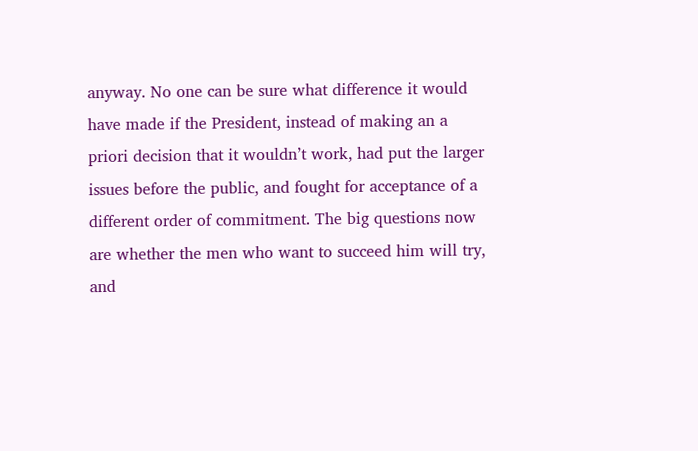anyway. No one can be sure what difference it would have made if the President, instead of making an a priori decision that it wouldn’t work, had put the larger issues before the public, and fought for acceptance of a different order of commitment. The big questions now are whether the men who want to succeed him will try, and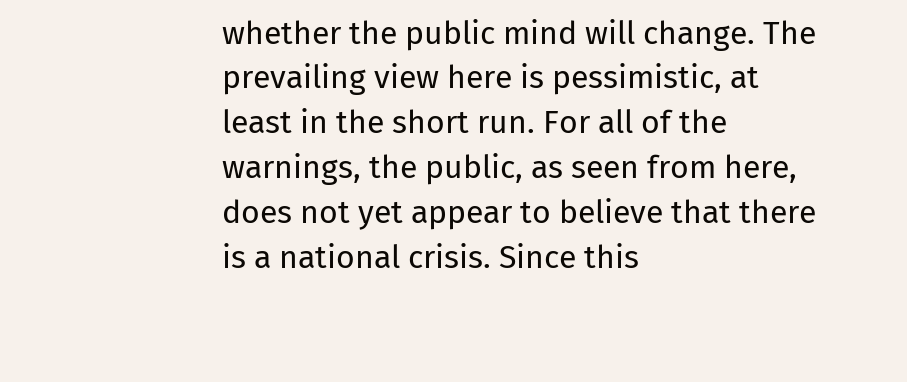whether the public mind will change. The prevailing view here is pessimistic, at least in the short run. For all of the warnings, the public, as seen from here, does not yet appear to believe that there is a national crisis. Since this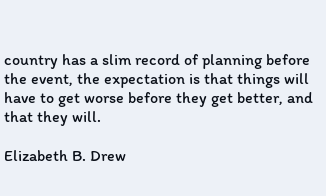country has a slim record of planning before the event, the expectation is that things will have to get worse before they get better, and that they will.

Elizabeth B. Drew